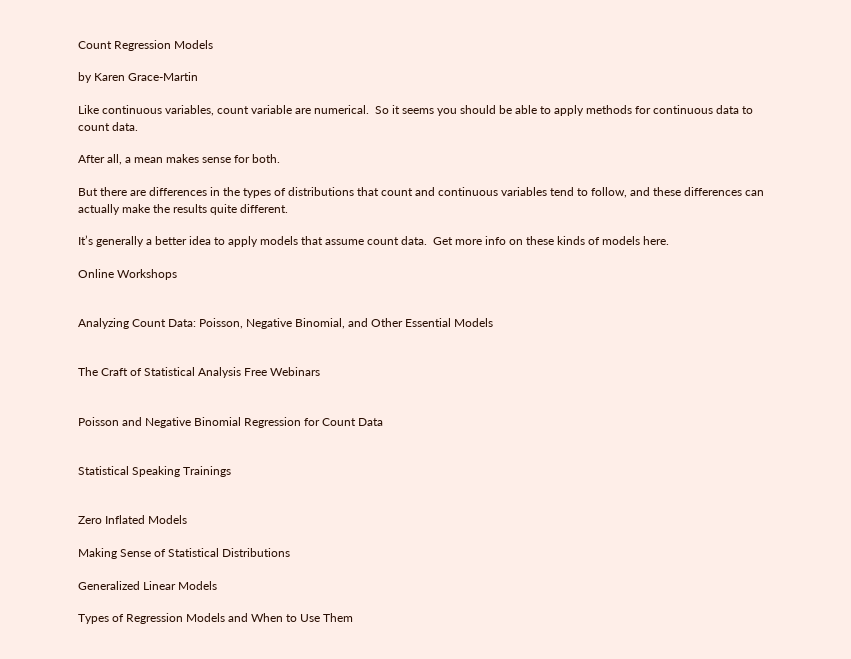Count Regression Models

by Karen Grace-Martin

Like continuous variables, count variable are numerical.  So it seems you should be able to apply methods for continuous data to count data.

After all, a mean makes sense for both.

But there are differences in the types of distributions that count and continuous variables tend to follow, and these differences can actually make the results quite different.

It’s generally a better idea to apply models that assume count data.  Get more info on these kinds of models here.

Online Workshops


Analyzing Count Data: Poisson, Negative Binomial, and Other Essential Models


The Craft of Statistical Analysis Free Webinars


Poisson and Negative Binomial Regression for Count Data


Statistical Speaking Trainings


Zero Inflated Models

Making Sense of Statistical Distributions

Generalized Linear Models

Types of Regression Models and When to Use Them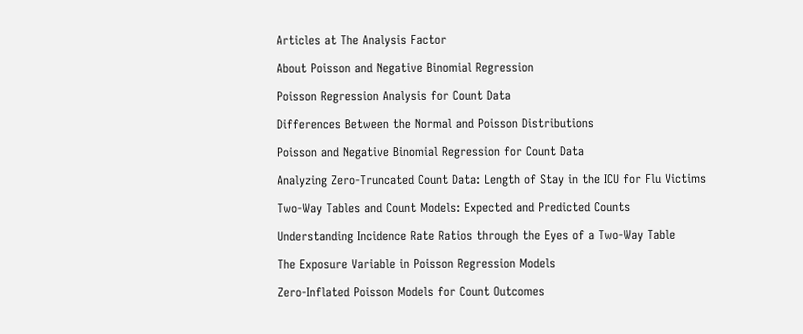Articles at The Analysis Factor

About Poisson and Negative Binomial Regression

Poisson Regression Analysis for Count Data

Differences Between the Normal and Poisson Distributions

Poisson and Negative Binomial Regression for Count Data

Analyzing Zero-Truncated Count Data: Length of Stay in the ICU for Flu Victims

Two-Way Tables and Count Models: Expected and Predicted Counts

Understanding Incidence Rate Ratios through the Eyes of a Two-Way Table

The Exposure Variable in Poisson Regression Models

Zero-Inflated Poisson Models for Count Outcomes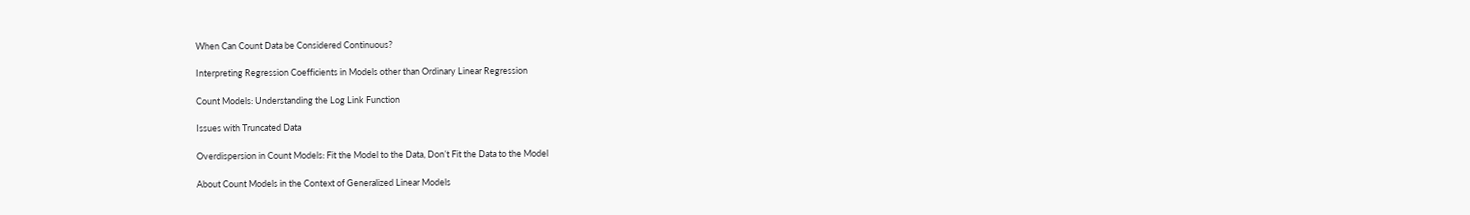When Can Count Data be Considered Continuous?

Interpreting Regression Coefficients in Models other than Ordinary Linear Regression

Count Models: Understanding the Log Link Function

Issues with Truncated Data

Overdispersion in Count Models: Fit the Model to the Data, Don’t Fit the Data to the Model

About Count Models in the Context of Generalized Linear Models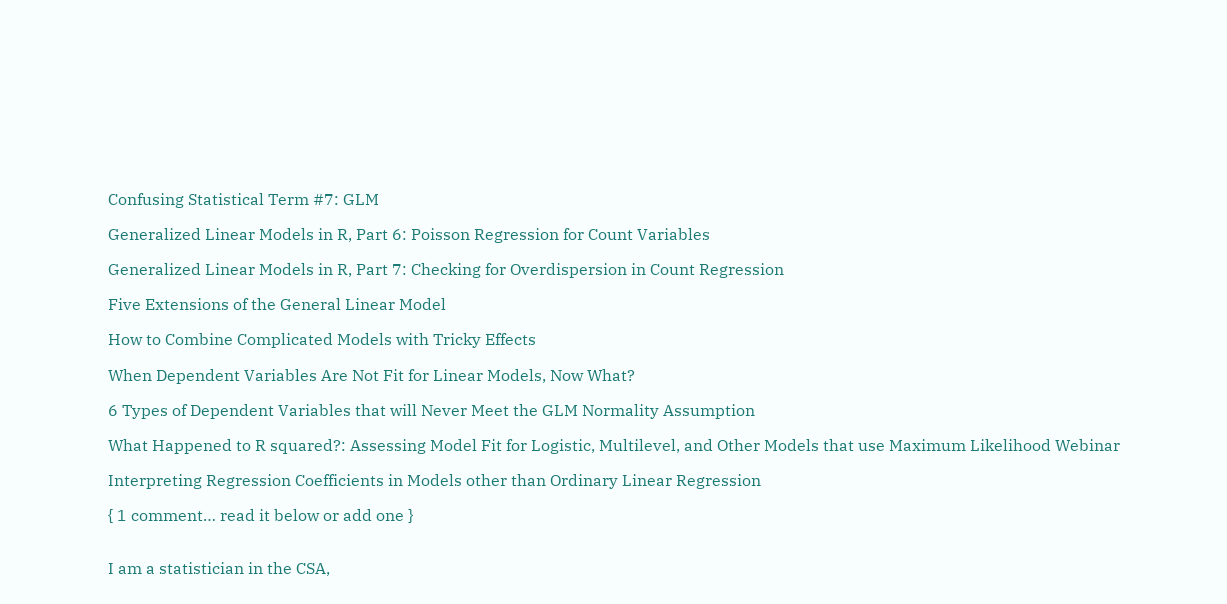Confusing Statistical Term #7: GLM

Generalized Linear Models in R, Part 6: Poisson Regression for Count Variables

Generalized Linear Models in R, Part 7: Checking for Overdispersion in Count Regression

Five Extensions of the General Linear Model

How to Combine Complicated Models with Tricky Effects

When Dependent Variables Are Not Fit for Linear Models, Now What?

6 Types of Dependent Variables that will Never Meet the GLM Normality Assumption

What Happened to R squared?: Assessing Model Fit for Logistic, Multilevel, and Other Models that use Maximum Likelihood Webinar

Interpreting Regression Coefficients in Models other than Ordinary Linear Regression

{ 1 comment… read it below or add one }


I am a statistician in the CSA,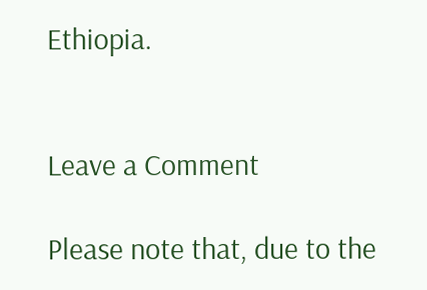Ethiopia.


Leave a Comment

Please note that, due to the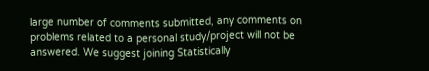large number of comments submitted, any comments on problems related to a personal study/project will not be answered. We suggest joining Statistically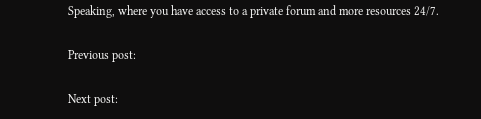Speaking, where you have access to a private forum and more resources 24/7.

Previous post:

Next post: